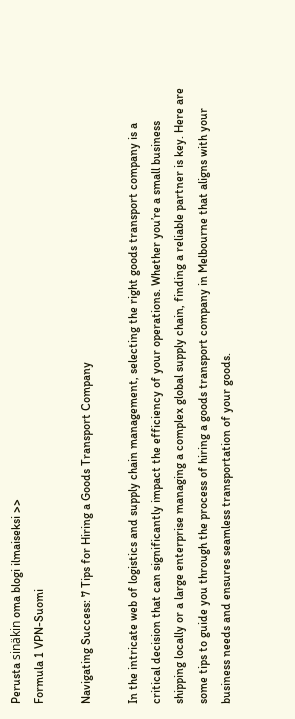Perusta sinäkin oma blogi ilmaiseksi >>
Formula 1 VPN-Suomi

Navigating Success: 7 Tips for Hiring a Goods Transport Company

In the intricate web of logistics and supply chain management, selecting the right goods transport company is a critical decision that can significantly impact the efficiency of your operations. Whether you’re a small business shipping locally or a large enterprise managing a complex global supply chain, finding a reliable partner is key. Here are some tips to guide you through the process of hiring a goods transport company in Melbourne that aligns with your business needs and ensures seamless transportation of your goods.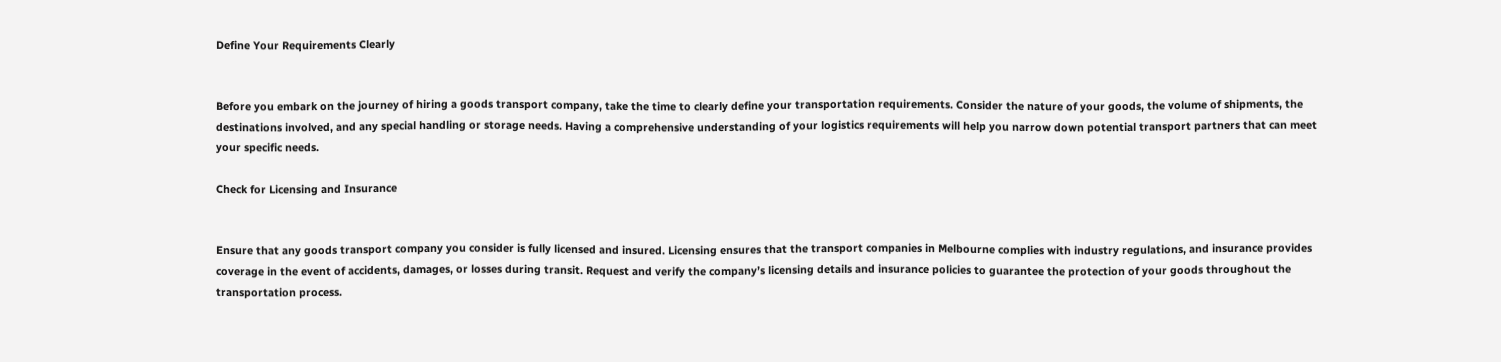Define Your Requirements Clearly


Before you embark on the journey of hiring a goods transport company, take the time to clearly define your transportation requirements. Consider the nature of your goods, the volume of shipments, the destinations involved, and any special handling or storage needs. Having a comprehensive understanding of your logistics requirements will help you narrow down potential transport partners that can meet your specific needs.

Check for Licensing and Insurance


Ensure that any goods transport company you consider is fully licensed and insured. Licensing ensures that the transport companies in Melbourne complies with industry regulations, and insurance provides coverage in the event of accidents, damages, or losses during transit. Request and verify the company’s licensing details and insurance policies to guarantee the protection of your goods throughout the transportation process.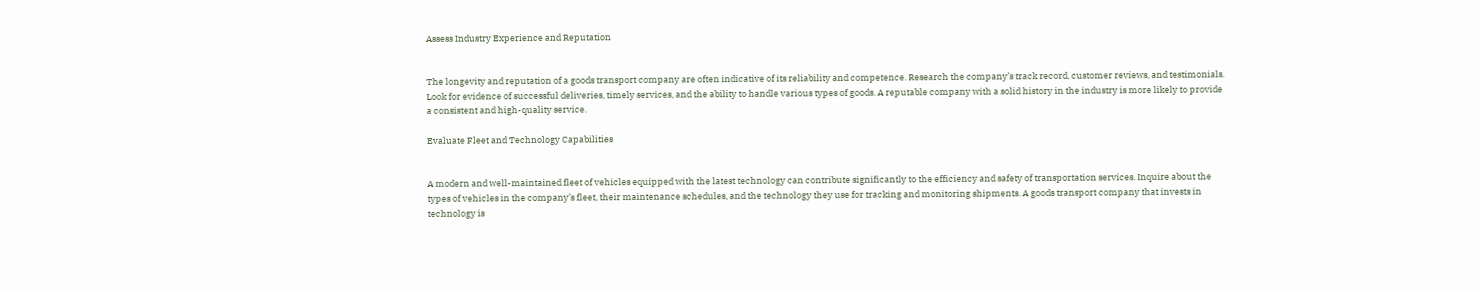Assess Industry Experience and Reputation


The longevity and reputation of a goods transport company are often indicative of its reliability and competence. Research the company’s track record, customer reviews, and testimonials. Look for evidence of successful deliveries, timely services, and the ability to handle various types of goods. A reputable company with a solid history in the industry is more likely to provide a consistent and high-quality service.

Evaluate Fleet and Technology Capabilities


A modern and well-maintained fleet of vehicles equipped with the latest technology can contribute significantly to the efficiency and safety of transportation services. Inquire about the types of vehicles in the company’s fleet, their maintenance schedules, and the technology they use for tracking and monitoring shipments. A goods transport company that invests in technology is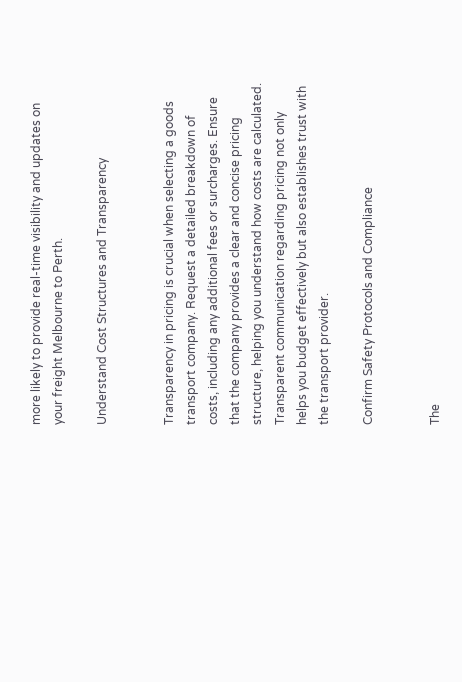more likely to provide real-time visibility and updates on your freight Melbourne to Perth.

Understand Cost Structures and Transparency


Transparency in pricing is crucial when selecting a goods transport company. Request a detailed breakdown of costs, including any additional fees or surcharges. Ensure that the company provides a clear and concise pricing structure, helping you understand how costs are calculated. Transparent communication regarding pricing not only helps you budget effectively but also establishes trust with the transport provider.

Confirm Safety Protocols and Compliance


The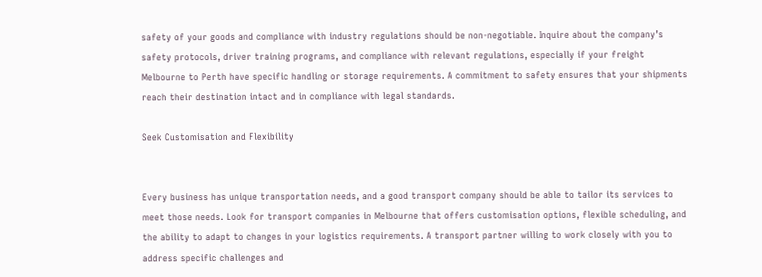safety of your goods and compliance with industry regulations should be non-negotiable. Inquire about the company’s safety protocols, driver training programs, and compliance with relevant regulations, especially if your freight Melbourne to Perth have specific handling or storage requirements. A commitment to safety ensures that your shipments reach their destination intact and in compliance with legal standards.

Seek Customisation and Flexibility


Every business has unique transportation needs, and a good transport company should be able to tailor its services to meet those needs. Look for transport companies in Melbourne that offers customisation options, flexible scheduling, and the ability to adapt to changes in your logistics requirements. A transport partner willing to work closely with you to address specific challenges and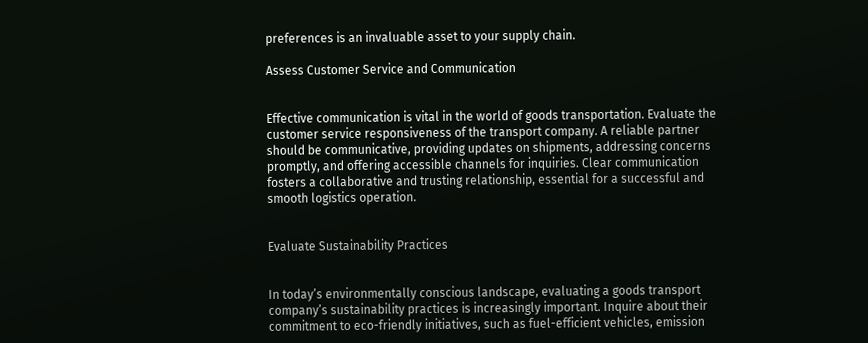preferences is an invaluable asset to your supply chain.

Assess Customer Service and Communication


Effective communication is vital in the world of goods transportation. Evaluate the customer service responsiveness of the transport company. A reliable partner should be communicative, providing updates on shipments, addressing concerns promptly, and offering accessible channels for inquiries. Clear communication fosters a collaborative and trusting relationship, essential for a successful and smooth logistics operation.


Evaluate Sustainability Practices


In today’s environmentally conscious landscape, evaluating a goods transport company’s sustainability practices is increasingly important. Inquire about their commitment to eco-friendly initiatives, such as fuel-efficient vehicles, emission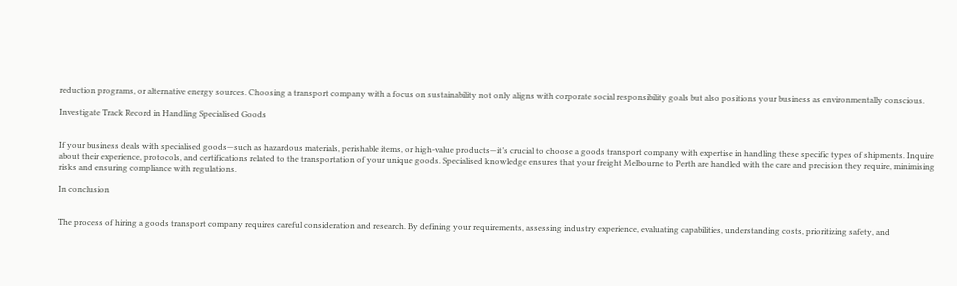reduction programs, or alternative energy sources. Choosing a transport company with a focus on sustainability not only aligns with corporate social responsibility goals but also positions your business as environmentally conscious.

Investigate Track Record in Handling Specialised Goods


If your business deals with specialised goods—such as hazardous materials, perishable items, or high-value products—it’s crucial to choose a goods transport company with expertise in handling these specific types of shipments. Inquire about their experience, protocols, and certifications related to the transportation of your unique goods. Specialised knowledge ensures that your freight Melbourne to Perth are handled with the care and precision they require, minimising risks and ensuring compliance with regulations.

In conclusion


The process of hiring a goods transport company requires careful consideration and research. By defining your requirements, assessing industry experience, evaluating capabilities, understanding costs, prioritizing safety, and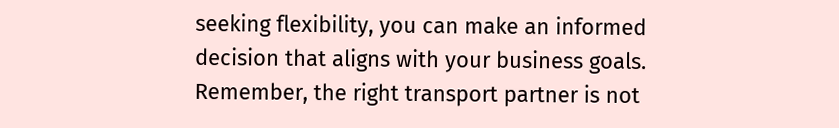seeking flexibility, you can make an informed decision that aligns with your business goals. Remember, the right transport partner is not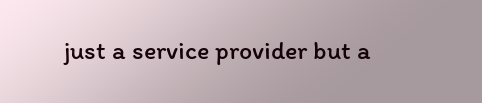just a service provider but a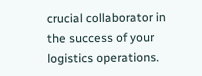crucial collaborator in the success of your logistics operations.